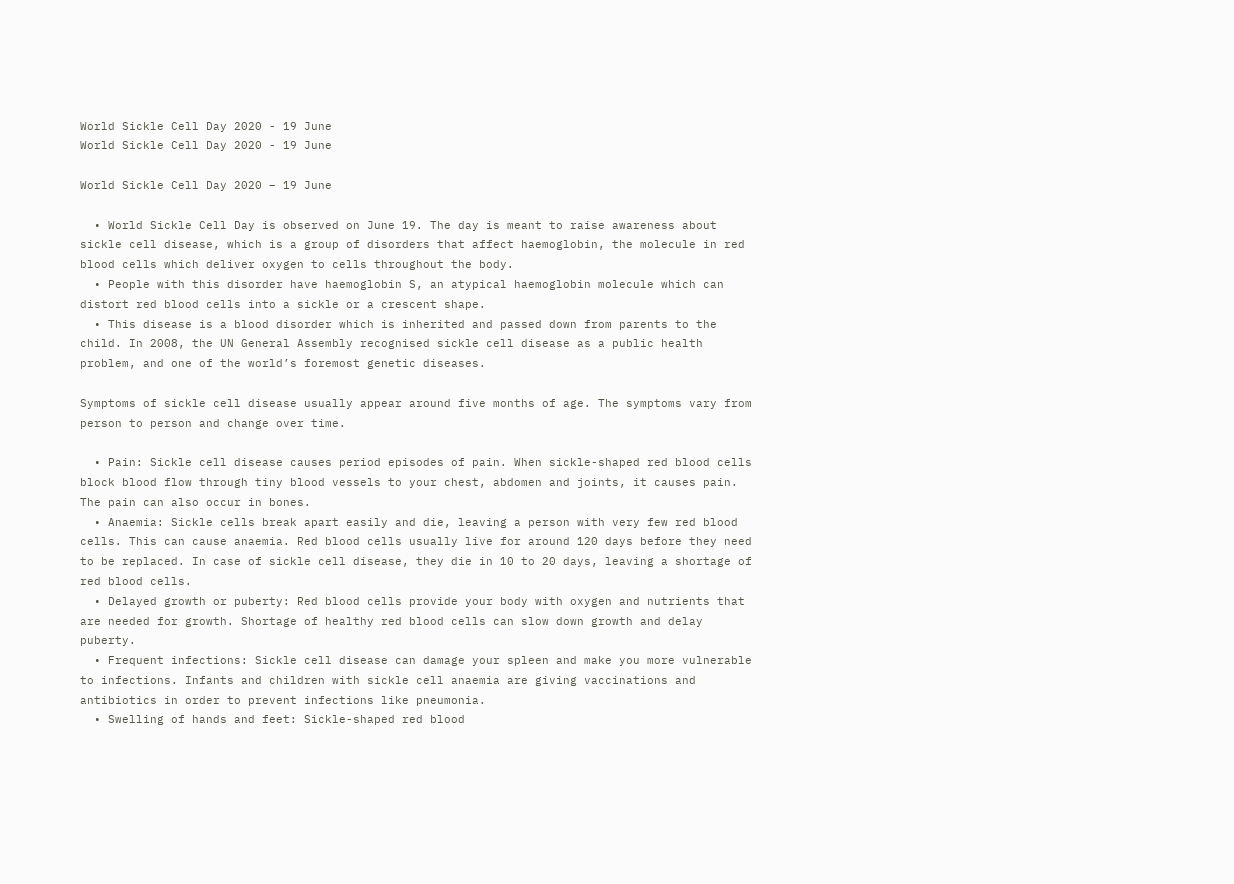World Sickle Cell Day 2020 - 19 June
World Sickle Cell Day 2020 - 19 June

World Sickle Cell Day 2020 – 19 June

  • World Sickle Cell Day is observed on June 19. The day is meant to raise awareness about sickle cell disease, which is a group of disorders that affect haemoglobin, the molecule in red blood cells which deliver oxygen to cells throughout the body.
  • People with this disorder have haemoglobin S, an atypical haemoglobin molecule which can distort red blood cells into a sickle or a crescent shape.
  • This disease is a blood disorder which is inherited and passed down from parents to the child. In 2008, the UN General Assembly recognised sickle cell disease as a public health problem, and one of the world’s foremost genetic diseases.

Symptoms of sickle cell disease usually appear around five months of age. The symptoms vary from person to person and change over time.

  • Pain: Sickle cell disease causes period episodes of pain. When sickle-shaped red blood cells block blood flow through tiny blood vessels to your chest, abdomen and joints, it causes pain. The pain can also occur in bones.
  • Anaemia: Sickle cells break apart easily and die, leaving a person with very few red blood cells. This can cause anaemia. Red blood cells usually live for around 120 days before they need to be replaced. In case of sickle cell disease, they die in 10 to 20 days, leaving a shortage of red blood cells.
  • Delayed growth or puberty: Red blood cells provide your body with oxygen and nutrients that are needed for growth. Shortage of healthy red blood cells can slow down growth and delay puberty.
  • Frequent infections: Sickle cell disease can damage your spleen and make you more vulnerable to infections. Infants and children with sickle cell anaemia are giving vaccinations and antibiotics in order to prevent infections like pneumonia.
  • Swelling of hands and feet: Sickle-shaped red blood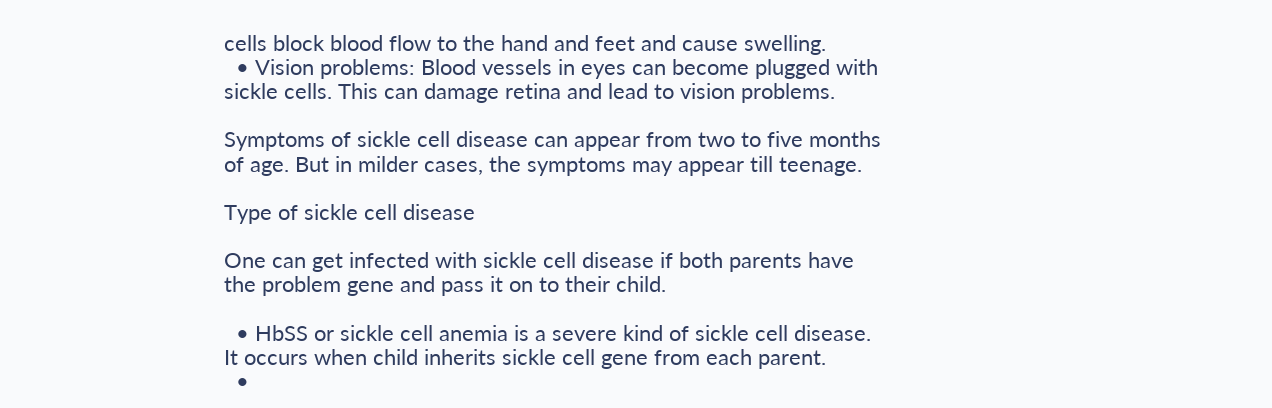cells block blood flow to the hand and feet and cause swelling.
  • Vision problems: Blood vessels in eyes can become plugged with sickle cells. This can damage retina and lead to vision problems.

Symptoms of sickle cell disease can appear from two to five months of age. But in milder cases, the symptoms may appear till teenage.

Type of sickle cell disease

One can get infected with sickle cell disease if both parents have the problem gene and pass it on to their child.

  • HbSS or sickle cell anemia is a severe kind of sickle cell disease. It occurs when child inherits sickle cell gene from each parent.
  •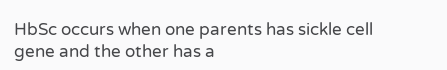HbSc occurs when one parents has sickle cell gene and the other has a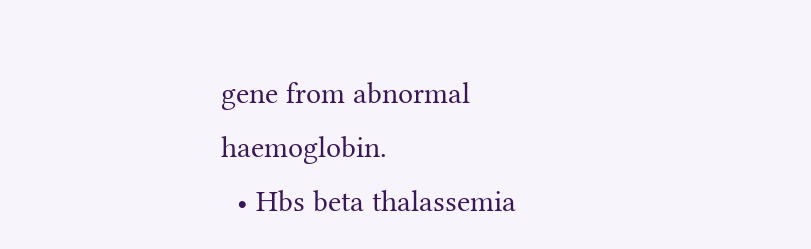gene from abnormal haemoglobin.
  • Hbs beta thalassemia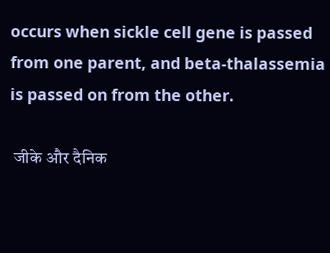occurs when sickle cell gene is passed from one parent, and beta-thalassemia is passed on from the other.

 जीके और दैनिक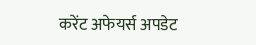करेंट अफेयर्स अपडेट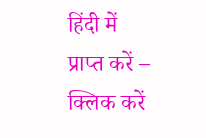हिंदी में प्राप्त करें – क्लिक करें